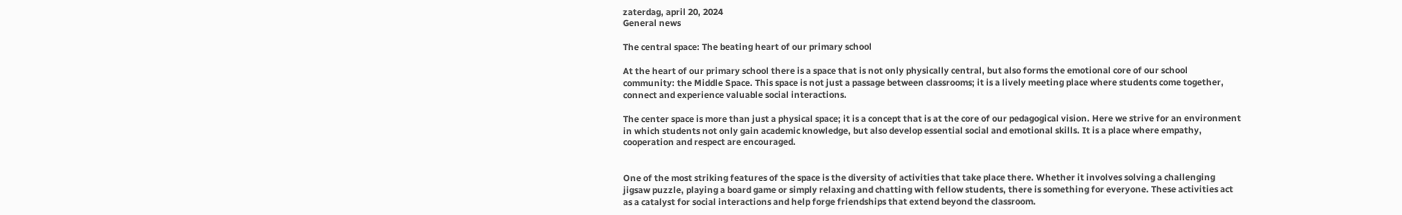zaterdag, april 20, 2024
General news

The central space: The beating heart of our primary school

At the heart of our primary school there is a space that is not only physically central, but also forms the emotional core of our school community: the Middle Space. This space is not just a passage between classrooms; it is a lively meeting place where students come together, connect and experience valuable social interactions.

The center space is more than just a physical space; it is a concept that is at the core of our pedagogical vision. Here we strive for an environment in which students not only gain academic knowledge, but also develop essential social and emotional skills. It is a place where empathy, cooperation and respect are encouraged.


One of the most striking features of the space is the diversity of activities that take place there. Whether it involves solving a challenging jigsaw puzzle, playing a board game or simply relaxing and chatting with fellow students, there is something for everyone. These activities act as a catalyst for social interactions and help forge friendships that extend beyond the classroom.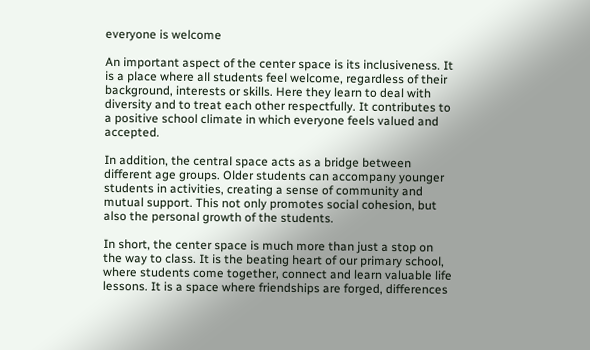everyone is welcome

An important aspect of the center space is its inclusiveness. It is a place where all students feel welcome, regardless of their background, interests or skills. Here they learn to deal with diversity and to treat each other respectfully. It contributes to a positive school climate in which everyone feels valued and accepted.

In addition, the central space acts as a bridge between different age groups. Older students can accompany younger students in activities, creating a sense of community and mutual support. This not only promotes social cohesion, but also the personal growth of the students.

In short, the center space is much more than just a stop on the way to class. It is the beating heart of our primary school, where students come together, connect and learn valuable life lessons. It is a space where friendships are forged, differences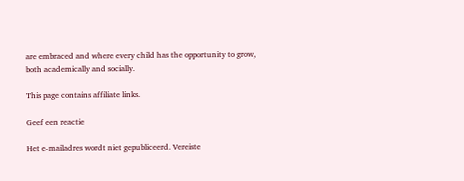are embraced and where every child has the opportunity to grow, both academically and socially.

This page contains affiliate links.

Geef een reactie

Het e-mailadres wordt niet gepubliceerd. Vereiste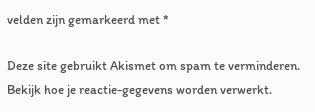velden zijn gemarkeerd met *

Deze site gebruikt Akismet om spam te verminderen. Bekijk hoe je reactie-gegevens worden verwerkt.